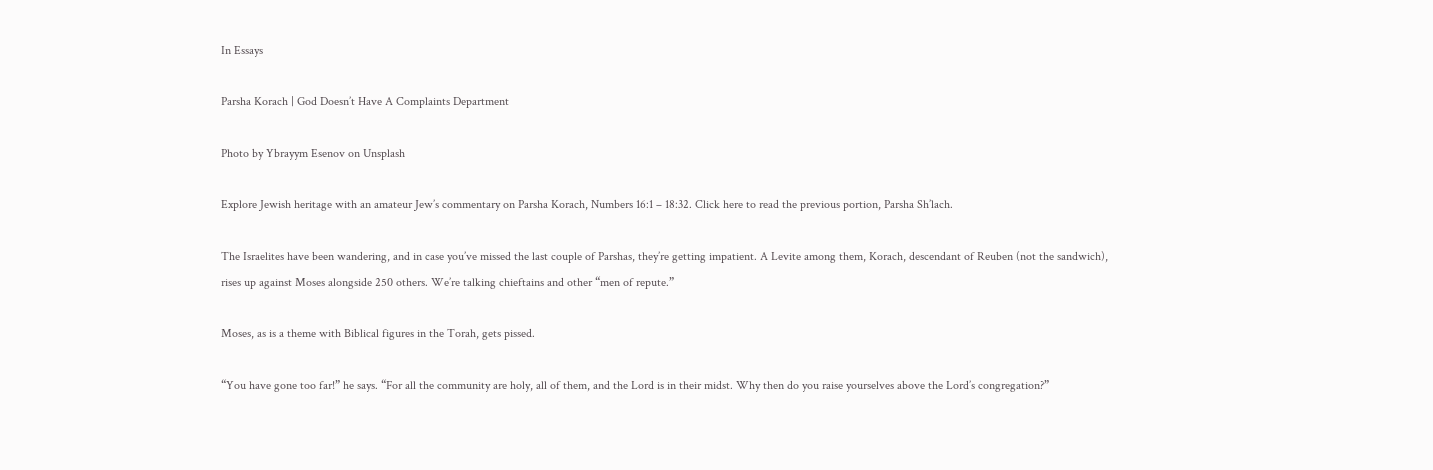In Essays

Parsha Korach | God Doesn’t Have A Complaints Department

Photo by Ybrayym Esenov on Unsplash

Explore Jewish heritage with an amateur Jew’s commentary on Parsha Korach, Numbers 16:1 – 18:32. Click here to read the previous portion, Parsha Sh’lach.

The Israelites have been wandering, and in case you’ve missed the last couple of Parshas, they’re getting impatient. A Levite among them, Korach, descendant of Reuben (not the sandwich), rises up against Moses alongside 250 others. We’re talking chieftains and other “men of repute.”

Moses, as is a theme with Biblical figures in the Torah, gets pissed.

“You have gone too far!” he says. “For all the community are holy, all of them, and the Lord is in their midst. Why then do you raise yourselves above the Lord’s congregation?”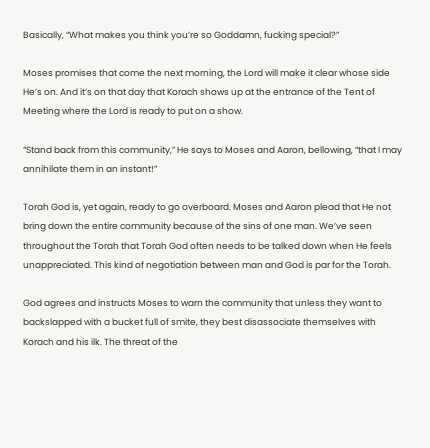Basically, “What makes you think you’re so Goddamn, fucking special?”

Moses promises that come the next morning, the Lord will make it clear whose side He’s on. And it’s on that day that Korach shows up at the entrance of the Tent of Meeting where the Lord is ready to put on a show.

“Stand back from this community,” He says to Moses and Aaron, bellowing, “that I may annihilate them in an instant!”

Torah God is, yet again, ready to go overboard. Moses and Aaron plead that He not bring down the entire community because of the sins of one man. We’ve seen throughout the Torah that Torah God often needs to be talked down when He feels unappreciated. This kind of negotiation between man and God is par for the Torah.

God agrees and instructs Moses to warn the community that unless they want to backslapped with a bucket full of smite, they best disassociate themselves with Korach and his ilk. The threat of the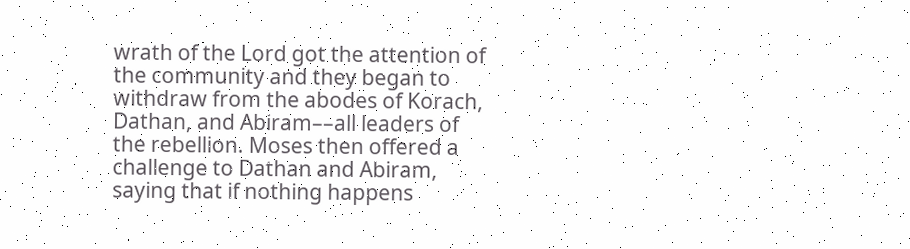wrath of the Lord got the attention of the community and they began to withdraw from the abodes of Korach, Dathan, and Abiram––all leaders of the rebellion. Moses then offered a challenge to Dathan and Abiram, saying that if nothing happens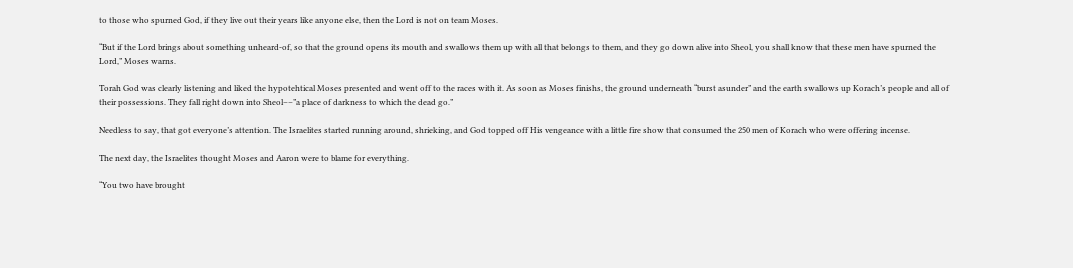to those who spurned God, if they live out their years like anyone else, then the Lord is not on team Moses.

“But if the Lord brings about something unheard-of, so that the ground opens its mouth and swallows them up with all that belongs to them, and they go down alive into Sheol, you shall know that these men have spurned the Lord,” Moses warns.

Torah God was clearly listening and liked the hypotehtical Moses presented and went off to the races with it. As soon as Moses finishs, the ground underneath “burst asunder” and the earth swallows up Korach’s people and all of their possessions. They fall right down into Sheol––”a place of darkness to which the dead go.”

Needless to say, that got everyone’s attention. The Israelites started running around, shrieking, and God topped off His vengeance with a little fire show that consumed the 250 men of Korach who were offering incense.

The next day, the Israelites thought Moses and Aaron were to blame for everything.

“You two have brought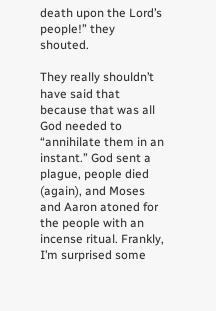death upon the Lord’s people!” they shouted.

They really shouldn’t have said that because that was all God needed to “annihilate them in an instant.” God sent a plague, people died (again), and Moses and Aaron atoned for the people with an incense ritual. Frankly, I’m surprised some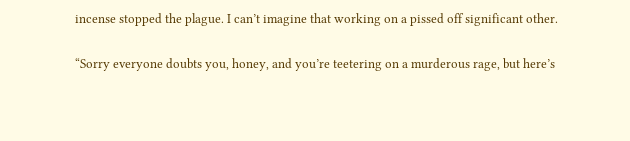incense stopped the plague. I can’t imagine that working on a pissed off significant other.

“Sorry everyone doubts you, honey, and you’re teetering on a murderous rage, but here’s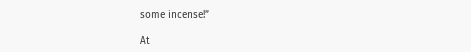some incense!”

At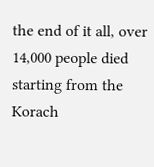the end of it all, over 14,000 people died starting from the Korach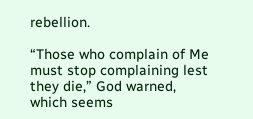rebellion.

“Those who complain of Me must stop complaining lest they die,” God warned, which seems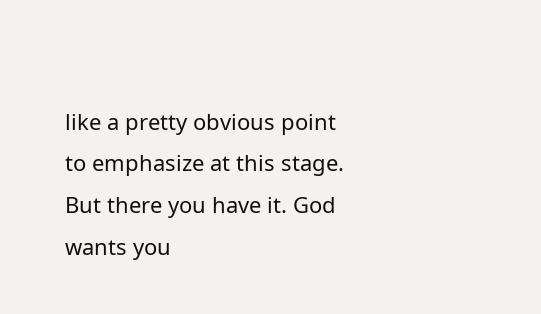like a pretty obvious point to emphasize at this stage. But there you have it. God wants you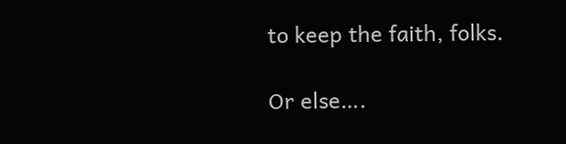to keep the faith, folks.

Or else….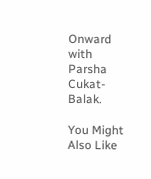Onward with Parsha Cukat-Balak.

You Might Also Like